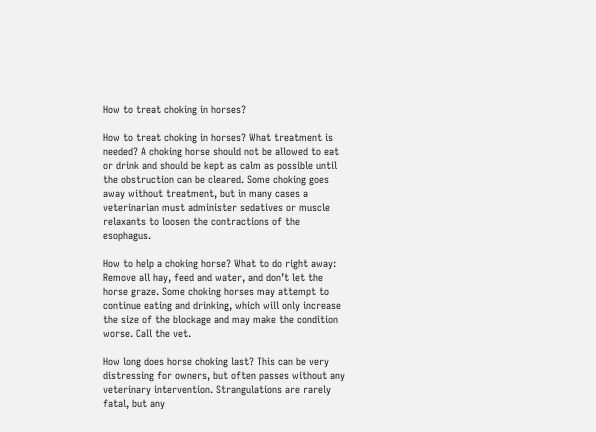How to treat choking in horses?

How to treat choking in horses? What treatment is needed? A choking horse should not be allowed to eat or drink and should be kept as calm as possible until the obstruction can be cleared. Some choking goes away without treatment, but in many cases a veterinarian must administer sedatives or muscle relaxants to loosen the contractions of the esophagus.

How to help a choking horse? What to do right away: Remove all hay, feed and water, and don’t let the horse graze. Some choking horses may attempt to continue eating and drinking, which will only increase the size of the blockage and may make the condition worse. Call the vet.

How long does horse choking last? This can be very distressing for owners, but often passes without any veterinary intervention. Strangulations are rarely fatal, but any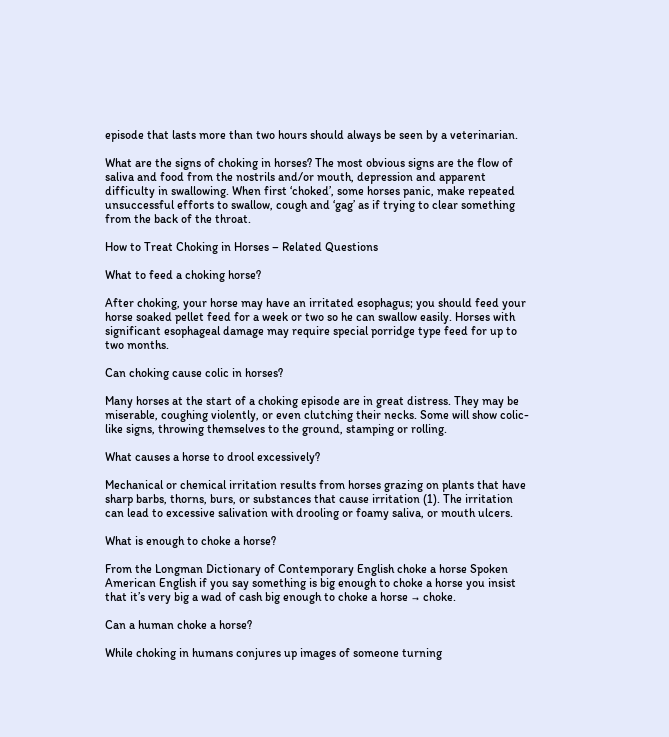episode that lasts more than two hours should always be seen by a veterinarian.

What are the signs of choking in horses? The most obvious signs are the flow of saliva and food from the nostrils and/or mouth, depression and apparent difficulty in swallowing. When first ‘choked’, some horses panic, make repeated unsuccessful efforts to swallow, cough and ‘gag’ as if trying to clear something from the back of the throat.

How to Treat Choking in Horses – Related Questions

What to feed a choking horse?

After choking, your horse may have an irritated esophagus; you should feed your horse soaked pellet feed for a week or two so he can swallow easily. Horses with significant esophageal damage may require special porridge type feed for up to two months.

Can choking cause colic in horses?

Many horses at the start of a choking episode are in great distress. They may be miserable, coughing violently, or even clutching their necks. Some will show colic-like signs, throwing themselves to the ground, stamping or rolling.

What causes a horse to drool excessively?

Mechanical or chemical irritation results from horses grazing on plants that have sharp barbs, thorns, burs, or substances that cause irritation (1). The irritation can lead to excessive salivation with drooling or foamy saliva, or mouth ulcers.

What is enough to choke a horse?

From the Longman Dictionary of Contemporary English choke a horse Spoken American English if you say something is big enough to choke a horse you insist that it’s very big a wad of cash big enough to choke a horse → choke.

Can a human choke a horse?

While choking in humans conjures up images of someone turning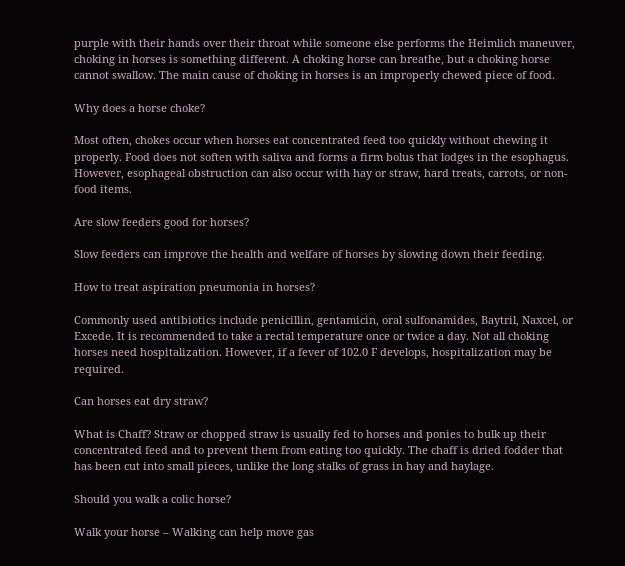purple with their hands over their throat while someone else performs the Heimlich maneuver, choking in horses is something different. A choking horse can breathe, but a choking horse cannot swallow. The main cause of choking in horses is an improperly chewed piece of food.

Why does a horse choke?

Most often, chokes occur when horses eat concentrated feed too quickly without chewing it properly. Food does not soften with saliva and forms a firm bolus that lodges in the esophagus. However, esophageal obstruction can also occur with hay or straw, hard treats, carrots, or non-food items.

Are slow feeders good for horses?

Slow feeders can improve the health and welfare of horses by slowing down their feeding.

How to treat aspiration pneumonia in horses?

Commonly used antibiotics include penicillin, gentamicin, oral sulfonamides, Baytril, Naxcel, or Excede. It is recommended to take a rectal temperature once or twice a day. Not all choking horses need hospitalization. However, if a fever of 102.0 F develops, hospitalization may be required.

Can horses eat dry straw?

What is Chaff? Straw or chopped straw is usually fed to horses and ponies to bulk up their concentrated feed and to prevent them from eating too quickly. The chaff is dried fodder that has been cut into small pieces, unlike the long stalks of grass in hay and haylage.

Should you walk a colic horse?

Walk your horse – Walking can help move gas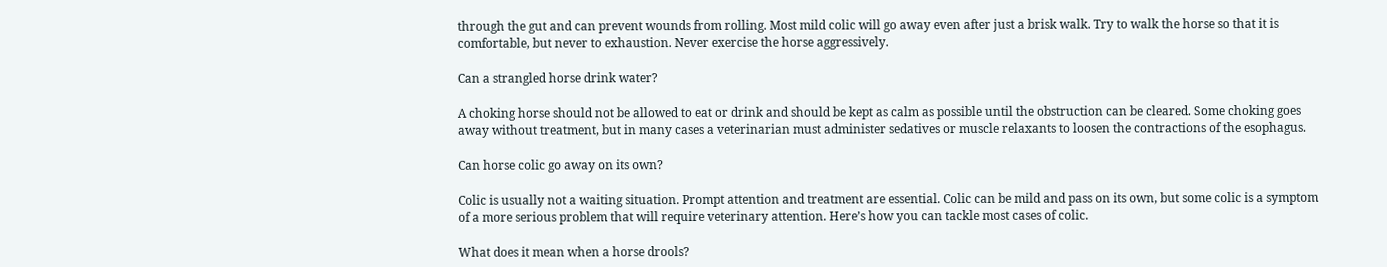through the gut and can prevent wounds from rolling. Most mild colic will go away even after just a brisk walk. Try to walk the horse so that it is comfortable, but never to exhaustion. Never exercise the horse aggressively.

Can a strangled horse drink water?

A choking horse should not be allowed to eat or drink and should be kept as calm as possible until the obstruction can be cleared. Some choking goes away without treatment, but in many cases a veterinarian must administer sedatives or muscle relaxants to loosen the contractions of the esophagus.

Can horse colic go away on its own?

Colic is usually not a waiting situation. Prompt attention and treatment are essential. Colic can be mild and pass on its own, but some colic is a symptom of a more serious problem that will require veterinary attention. Here’s how you can tackle most cases of colic.

What does it mean when a horse drools?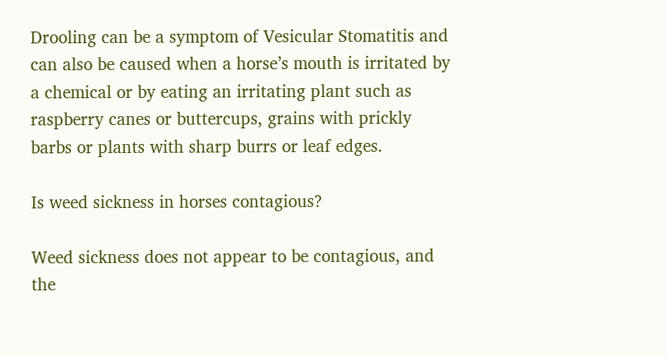Drooling can be a symptom of Vesicular Stomatitis and can also be caused when a horse’s mouth is irritated by a chemical or by eating an irritating plant such as raspberry canes or buttercups, grains with prickly barbs or plants with sharp burrs or leaf edges.

Is weed sickness in horses contagious?

Weed sickness does not appear to be contagious, and the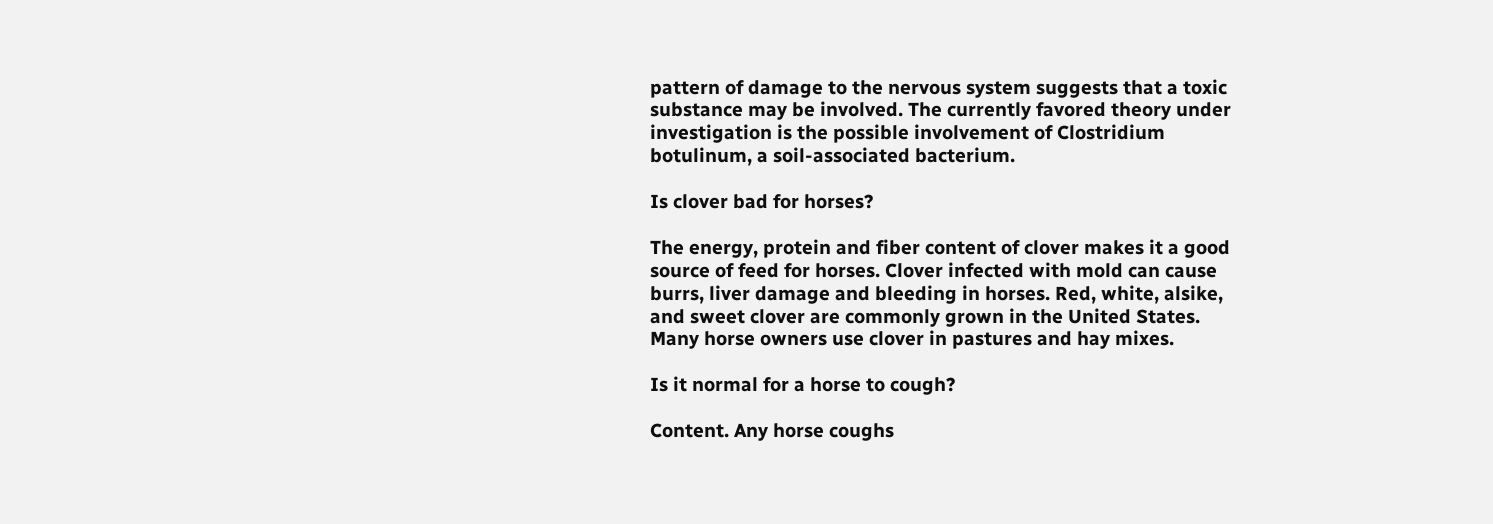pattern of damage to the nervous system suggests that a toxic substance may be involved. The currently favored theory under investigation is the possible involvement of Clostridium botulinum, a soil-associated bacterium.

Is clover bad for horses?

The energy, protein and fiber content of clover makes it a good source of feed for horses. Clover infected with mold can cause burrs, liver damage and bleeding in horses. Red, white, alsike, and sweet clover are commonly grown in the United States. Many horse owners use clover in pastures and hay mixes.

Is it normal for a horse to cough?

Content. Any horse coughs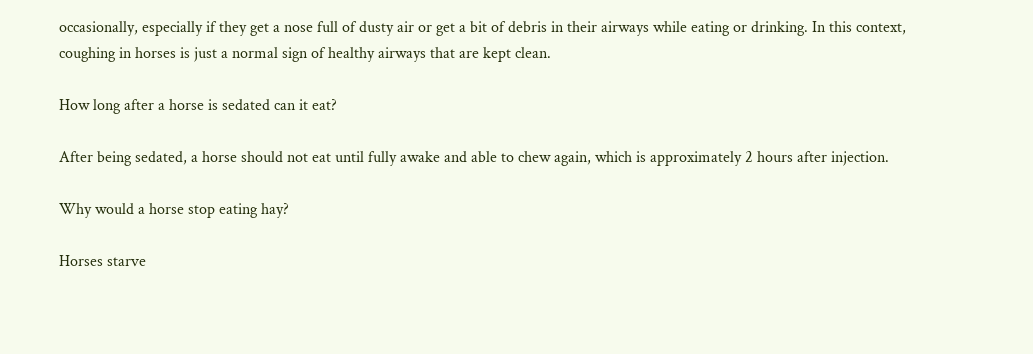occasionally, especially if they get a nose full of dusty air or get a bit of debris in their airways while eating or drinking. In this context, coughing in horses is just a normal sign of healthy airways that are kept clean.

How long after a horse is sedated can it eat?

After being sedated, a horse should not eat until fully awake and able to chew again, which is approximately 2 hours after injection.

Why would a horse stop eating hay?

Horses starve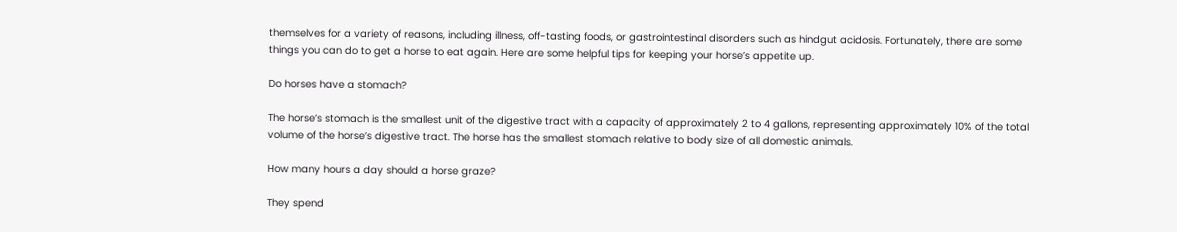themselves for a variety of reasons, including illness, off-tasting foods, or gastrointestinal disorders such as hindgut acidosis. Fortunately, there are some things you can do to get a horse to eat again. Here are some helpful tips for keeping your horse’s appetite up.

Do horses have a stomach?

The horse’s stomach is the smallest unit of the digestive tract with a capacity of approximately 2 to 4 gallons, representing approximately 10% of the total volume of the horse’s digestive tract. The horse has the smallest stomach relative to body size of all domestic animals.

How many hours a day should a horse graze?

They spend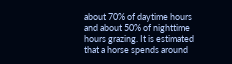about 70% of daytime hours and about 50% of nighttime hours grazing. It is estimated that a horse spends around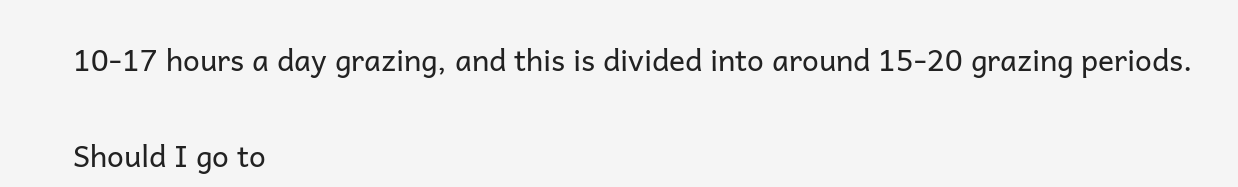10-17 hours a day grazing, and this is divided into around 15-20 grazing periods.

Should I go to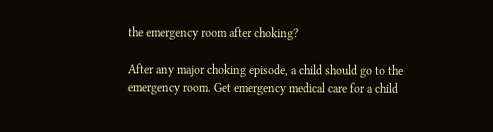the emergency room after choking?

After any major choking episode, a child should go to the emergency room. Get emergency medical care for a child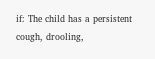if: The child has a persistent cough, drooling,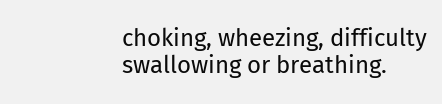choking, wheezing, difficulty swallowing or breathing.